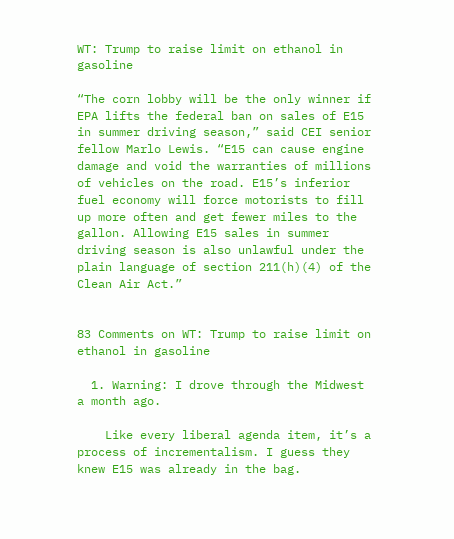WT: Trump to raise limit on ethanol in gasoline

“The corn lobby will be the only winner if EPA lifts the federal ban on sales of E15 in summer driving season,” said CEI senior fellow Marlo Lewis. “E15 can cause engine damage and void the warranties of millions of vehicles on the road. E15’s inferior fuel economy will force motorists to fill up more often and get fewer miles to the gallon. Allowing E15 sales in summer driving season is also unlawful under the plain language of section 211(h)(4) of the Clean Air Act.”


83 Comments on WT: Trump to raise limit on ethanol in gasoline

  1. Warning: I drove through the Midwest a month ago.

    Like every liberal agenda item, it’s a process of incrementalism. I guess they knew E15 was already in the bag.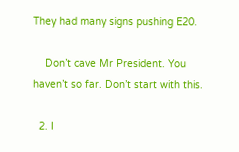They had many signs pushing E20.

    Don’t cave Mr President. You haven’t so far. Don’t start with this.

  2. I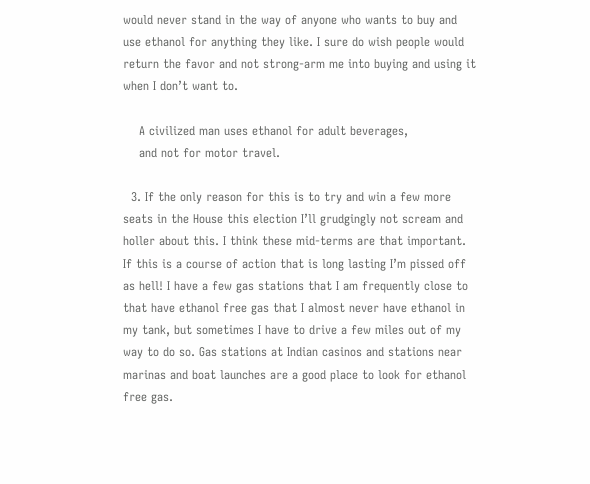would never stand in the way of anyone who wants to buy and use ethanol for anything they like. I sure do wish people would return the favor and not strong-arm me into buying and using it when I don’t want to.

    A civilized man uses ethanol for adult beverages,
    and not for motor travel.

  3. If the only reason for this is to try and win a few more seats in the House this election I’ll grudgingly not scream and holler about this. I think these mid-terms are that important. If this is a course of action that is long lasting I’m pissed off as hell! I have a few gas stations that I am frequently close to that have ethanol free gas that I almost never have ethanol in my tank, but sometimes I have to drive a few miles out of my way to do so. Gas stations at Indian casinos and stations near marinas and boat launches are a good place to look for ethanol free gas.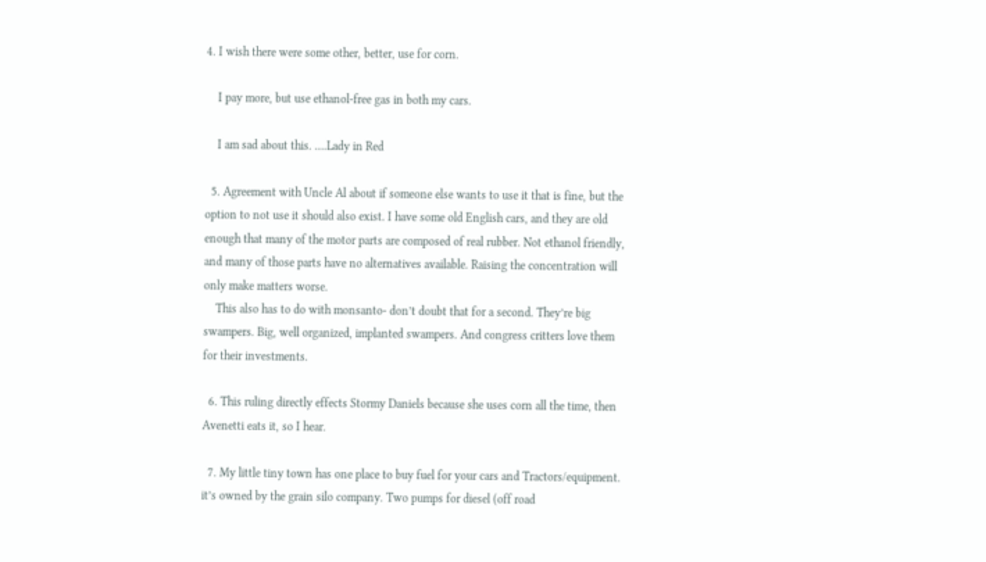4. I wish there were some other, better, use for corn.

    I pay more, but use ethanol-free gas in both my cars.

    I am sad about this. ….Lady in Red

  5. Agreement with Uncle Al about if someone else wants to use it that is fine, but the option to not use it should also exist. I have some old English cars, and they are old enough that many of the motor parts are composed of real rubber. Not ethanol friendly, and many of those parts have no alternatives available. Raising the concentration will only make matters worse.
    This also has to do with monsanto- don’t doubt that for a second. They’re big swampers. Big, well organized, implanted swampers. And congress critters love them for their investments.

  6. This ruling directly effects Stormy Daniels because she uses corn all the time, then Avenetti eats it, so I hear.

  7. My little tiny town has one place to buy fuel for your cars and Tractors/equipment. it’s owned by the grain silo company. Two pumps for diesel (off road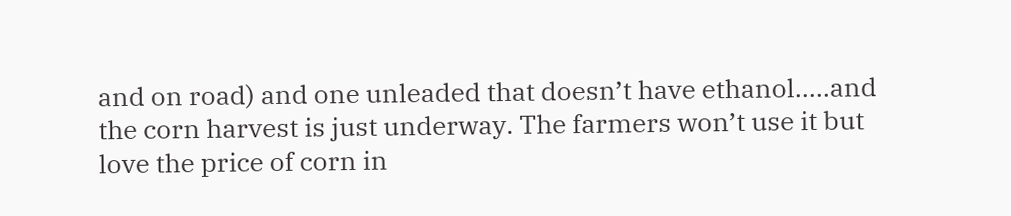and on road) and one unleaded that doesn’t have ethanol…..and the corn harvest is just underway. The farmers won’t use it but love the price of corn in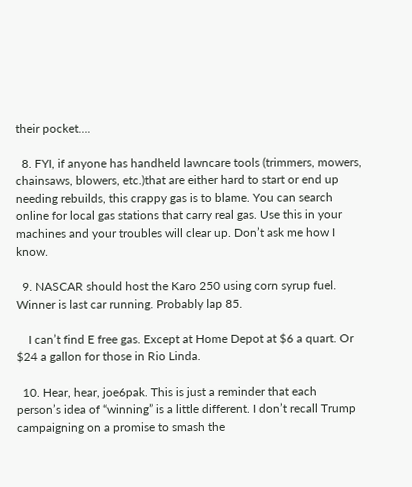their pocket….

  8. FYI, if anyone has handheld lawncare tools (trimmers, mowers, chainsaws, blowers, etc.)that are either hard to start or end up needing rebuilds, this crappy gas is to blame. You can search online for local gas stations that carry real gas. Use this in your machines and your troubles will clear up. Don’t ask me how I know.

  9. NASCAR should host the Karo 250 using corn syrup fuel. Winner is last car running. Probably lap 85.

    I can’t find E free gas. Except at Home Depot at $6 a quart. Or $24 a gallon for those in Rio Linda.

  10. Hear, hear, joe6pak. This is just a reminder that each person’s idea of “winning” is a little different. I don’t recall Trump campaigning on a promise to smash the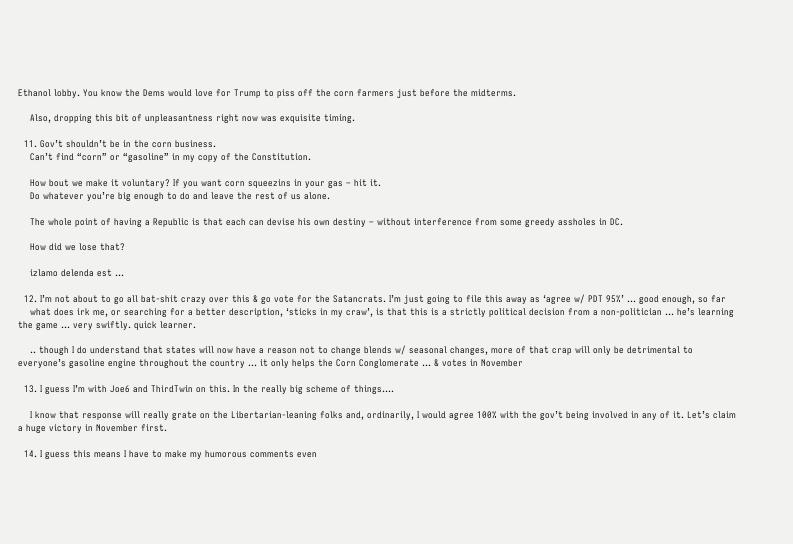Ethanol lobby. You know the Dems would love for Trump to piss off the corn farmers just before the midterms.

    Also, dropping this bit of unpleasantness right now was exquisite timing.

  11. Gov’t shouldn’t be in the corn business.
    Can’t find “corn” or “gasoline” in my copy of the Constitution.

    How bout we make it voluntary? If you want corn squeezins in your gas – hit it.
    Do whatever you’re big enough to do and leave the rest of us alone.

    The whole point of having a Republic is that each can devise his own destiny – without interference from some greedy assholes in DC.

    How did we lose that?

    izlamo delenda est …

  12. I’m not about to go all bat-shit crazy over this & go vote for the Satancrats. I’m just going to file this away as ‘agree w/ PDT 95%’ … good enough, so far
    what does irk me, or searching for a better description, ‘sticks in my craw’, is that this is a strictly political decision from a non-politician … he’s learning the game … very swiftly. quick learner.

    .. though I do understand that states will now have a reason not to change blends w/ seasonal changes, more of that crap will only be detrimental to everyone’s gasoline engine throughout the country … it only helps the Corn Conglomerate … & votes in November

  13. I guess I’m with Joe6 and ThirdTwin on this. In the really big scheme of things….

    I know that response will really grate on the Libertarian-leaning folks and, ordinarily, I would agree 100% with the gov’t being involved in any of it. Let’s claim a huge victory in November first.

  14. I guess this means I have to make my humorous comments even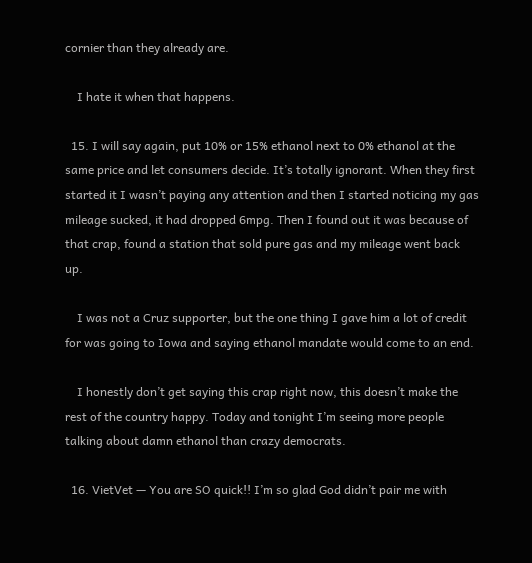cornier than they already are.

    I hate it when that happens.

  15. I will say again, put 10% or 15% ethanol next to 0% ethanol at the same price and let consumers decide. It’s totally ignorant. When they first started it I wasn’t paying any attention and then I started noticing my gas mileage sucked, it had dropped 6mpg. Then I found out it was because of that crap, found a station that sold pure gas and my mileage went back up.

    I was not a Cruz supporter, but the one thing I gave him a lot of credit for was going to Iowa and saying ethanol mandate would come to an end.

    I honestly don’t get saying this crap right now, this doesn’t make the rest of the country happy. Today and tonight I’m seeing more people talking about damn ethanol than crazy democrats.

  16. VietVet — You are SO quick!! I’m so glad God didn’t pair me with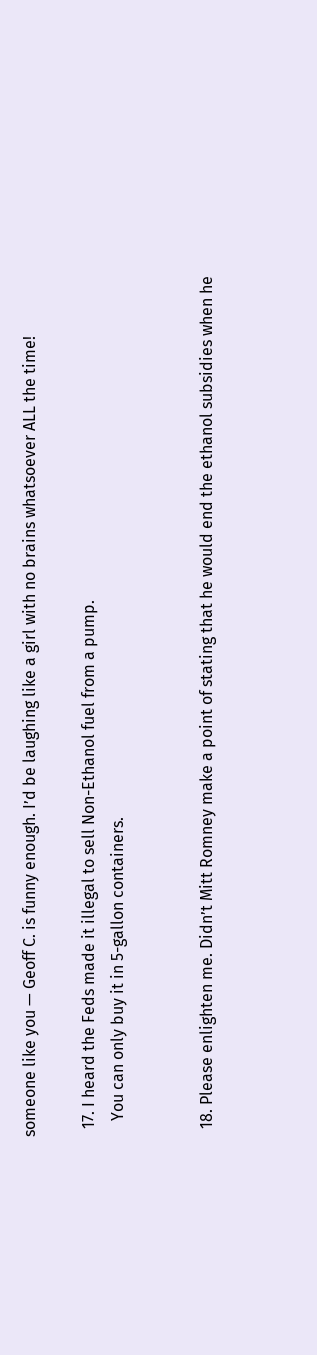someone like you — Geoff C. is funny enough. I’d be laughing like a girl with no brains whatsoever ALL the time!

  17. I heard the Feds made it illegal to sell Non-Ethanol fuel from a pump.
    You can only buy it in 5-gallon containers.


  18. Please enlighten me. Didn’t Mitt Romney make a point of stating that he would end the ethanol subsidies when he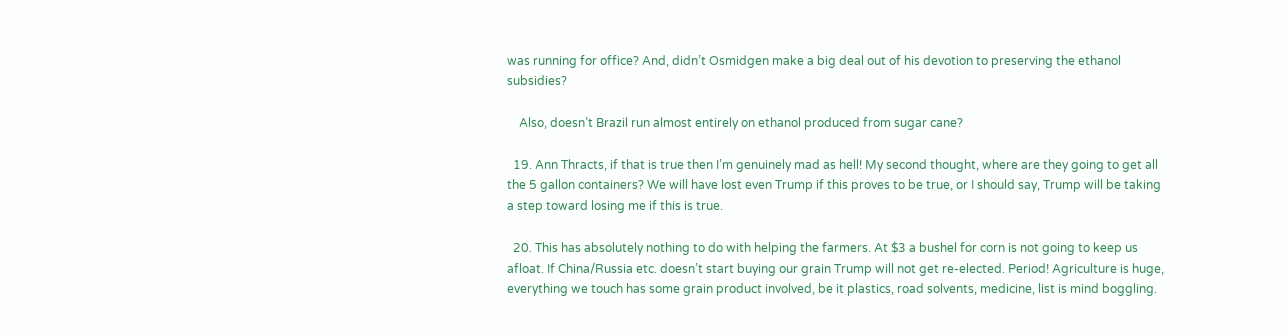was running for office? And, didn’t Osmidgen make a big deal out of his devotion to preserving the ethanol subsidies?

    Also, doesn’t Brazil run almost entirely on ethanol produced from sugar cane?

  19. Ann Thracts, if that is true then I’m genuinely mad as hell! My second thought, where are they going to get all the 5 gallon containers? We will have lost even Trump if this proves to be true, or I should say, Trump will be taking a step toward losing me if this is true.

  20. This has absolutely nothing to do with helping the farmers. At $3 a bushel for corn is not going to keep us afloat. If China/Russia etc. doesn’t start buying our grain Trump will not get re-elected. Period! Agriculture is huge, everything we touch has some grain product involved, be it plastics, road solvents, medicine, list is mind boggling.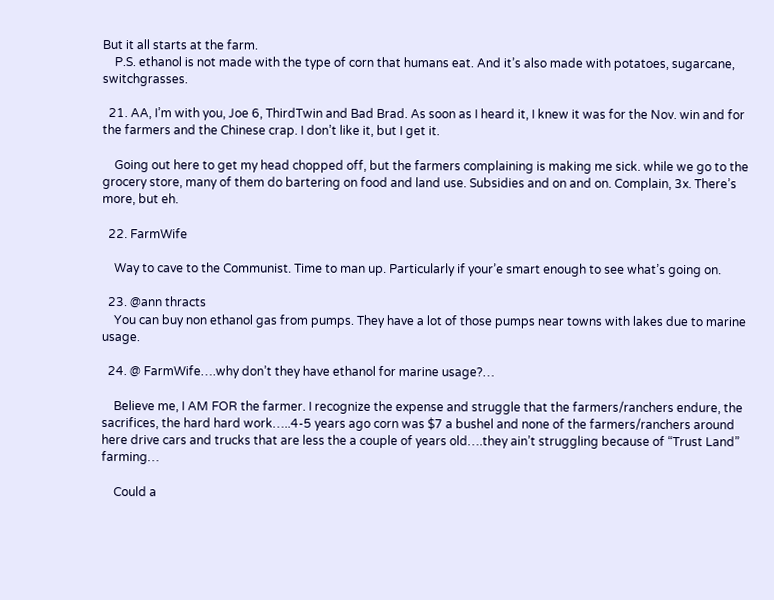But it all starts at the farm.
    P.S. ethanol is not made with the type of corn that humans eat. And it’s also made with potatoes, sugarcane, switchgrasses.

  21. AA, I’m with you, Joe 6, ThirdTwin and Bad Brad. As soon as I heard it, I knew it was for the Nov. win and for the farmers and the Chinese crap. I don’t like it, but I get it.

    Going out here to get my head chopped off, but the farmers complaining is making me sick. while we go to the grocery store, many of them do bartering on food and land use. Subsidies and on and on. Complain, 3x. There’s more, but eh.

  22. FarmWife

    Way to cave to the Communist. Time to man up. Particularly if your’e smart enough to see what’s going on.

  23. @ann thracts
    You can buy non ethanol gas from pumps. They have a lot of those pumps near towns with lakes due to marine usage.

  24. @ FarmWife….why don’t they have ethanol for marine usage?…

    Believe me, I AM FOR the farmer. I recognize the expense and struggle that the farmers/ranchers endure, the sacrifices, the hard hard work…..4-5 years ago corn was $7 a bushel and none of the farmers/ranchers around here drive cars and trucks that are less the a couple of years old….they ain’t struggling because of “Trust Land” farming…

    Could a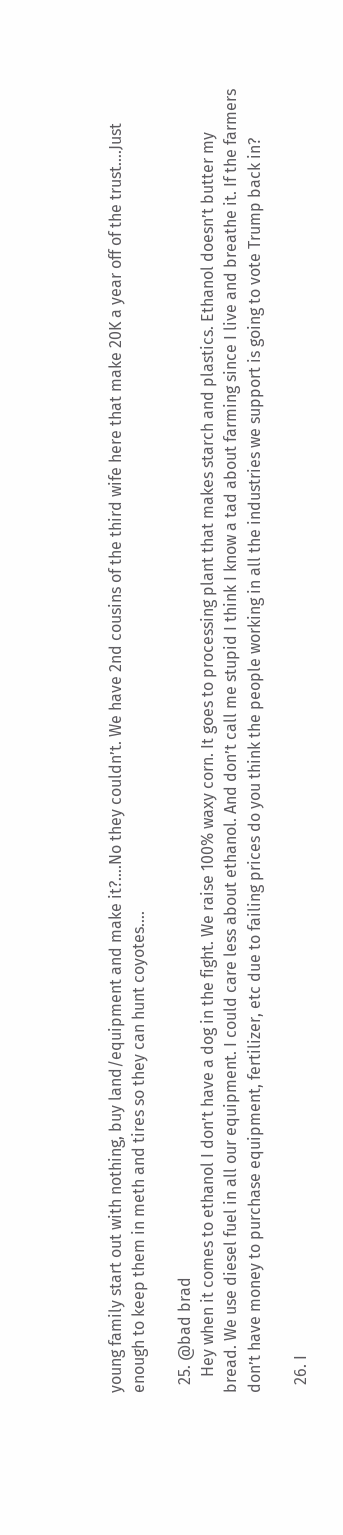young family start out with nothing, buy land/equipment and make it?….No they couldn’t. We have 2nd cousins of the third wife here that make 20K a year off of the trust….Just enough to keep them in meth and tires so they can hunt coyotes….

  25. @bad brad
    Hey when it comes to ethanol I don’t have a dog in the fight. We raise 100% waxy corn. It goes to processing plant that makes starch and plastics. Ethanol doesn’t butter my bread. We use diesel fuel in all our equipment. I could care less about ethanol. And don’t call me stupid I think I know a tad about farming since I live and breathe it. If the farmers don’t have money to purchase equipment, fertilizer, etc due to failing prices do you think the people working in all the industries we support is going to vote Trump back in?

  26. I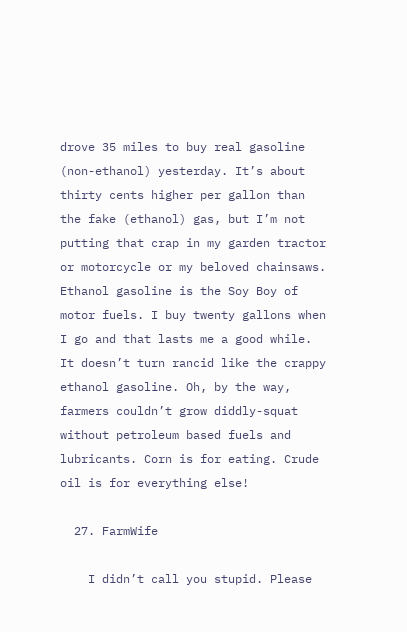drove 35 miles to buy real gasoline (non-ethanol) yesterday. It’s about thirty cents higher per gallon than the fake (ethanol) gas, but I’m not putting that crap in my garden tractor or motorcycle or my beloved chainsaws. Ethanol gasoline is the Soy Boy of motor fuels. I buy twenty gallons when I go and that lasts me a good while. It doesn’t turn rancid like the crappy ethanol gasoline. Oh, by the way, farmers couldn’t grow diddly-squat without petroleum based fuels and lubricants. Corn is for eating. Crude oil is for everything else!

  27. FarmWife

    I didn’t call you stupid. Please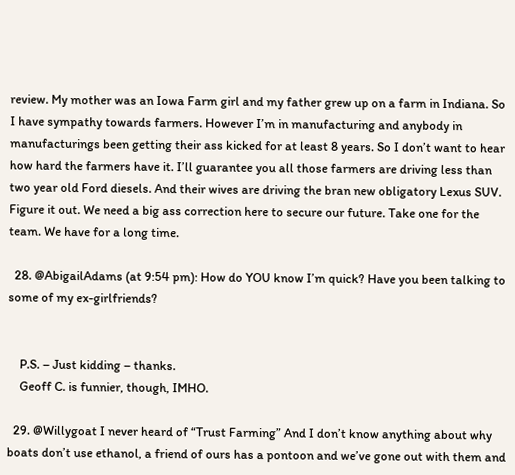review. My mother was an Iowa Farm girl and my father grew up on a farm in Indiana. So I have sympathy towards farmers. However I’m in manufacturing and anybody in manufacturings been getting their ass kicked for at least 8 years. So I don’t want to hear how hard the farmers have it. I’ll guarantee you all those farmers are driving less than two year old Ford diesels. And their wives are driving the bran new obligatory Lexus SUV. Figure it out. We need a big ass correction here to secure our future. Take one for the team. We have for a long time.

  28. @AbigailAdams (at 9:54 pm): How do YOU know I’m quick? Have you been talking to some of my ex-girlfriends?


    P.S. – Just kidding – thanks.
    Geoff C. is funnier, though, IMHO.

  29. @Willygoat I never heard of “Trust Farming” And I don’t know anything about why boats don’t use ethanol, a friend of ours has a pontoon and we’ve gone out with them and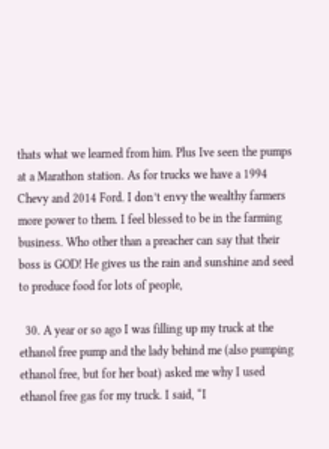thats what we learned from him. Plus Ive seen the pumps at a Marathon station. As for trucks we have a 1994 Chevy and 2014 Ford. I don’t envy the wealthy farmers more power to them. I feel blessed to be in the farming business. Who other than a preacher can say that their boss is GOD! He gives us the rain and sunshine and seed to produce food for lots of people,

  30. A year or so ago I was filling up my truck at the ethanol free pump and the lady behind me (also pumping ethanol free, but for her boat) asked me why I used ethanol free gas for my truck. I said, “I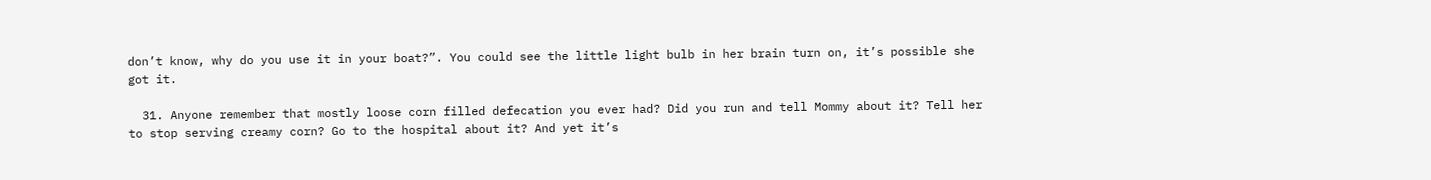don’t know, why do you use it in your boat?”. You could see the little light bulb in her brain turn on, it’s possible she got it.

  31. Anyone remember that mostly loose corn filled defecation you ever had? Did you run and tell Mommy about it? Tell her to stop serving creamy corn? Go to the hospital about it? And yet it’s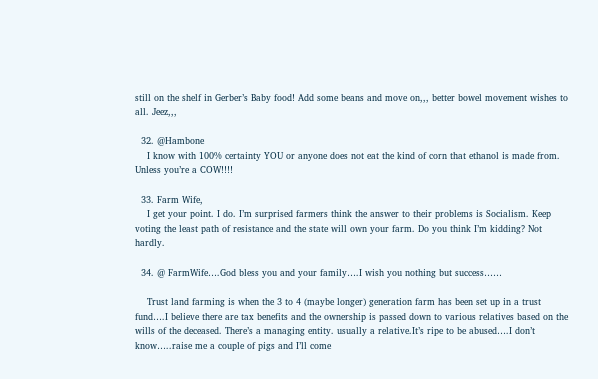still on the shelf in Gerber’s Baby food! Add some beans and move on,,, better bowel movement wishes to all. Jeez,,,

  32. @Hambone
    I know with 100% certainty YOU or anyone does not eat the kind of corn that ethanol is made from. Unless you’re a COW!!!!

  33. Farm Wife,
    I get your point. I do. I’m surprised farmers think the answer to their problems is Socialism. Keep voting the least path of resistance and the state will own your farm. Do you think I’m kidding? Not hardly.

  34. @ FarmWife….God bless you and your family….I wish you nothing but success……

    Trust land farming is when the 3 to 4 (maybe longer) generation farm has been set up in a trust fund….I believe there are tax benefits and the ownership is passed down to various relatives based on the wills of the deceased. There’s a managing entity. usually a relative.It’s ripe to be abused….I don’t know…..raise me a couple of pigs and I’ll come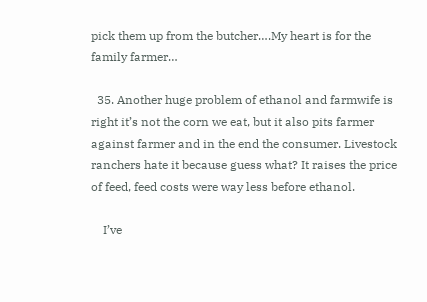pick them up from the butcher….My heart is for the family farmer…

  35. Another huge problem of ethanol and farmwife is right it’s not the corn we eat, but it also pits farmer against farmer and in the end the consumer. Livestock ranchers hate it because guess what? It raises the price of feed, feed costs were way less before ethanol.

    I’ve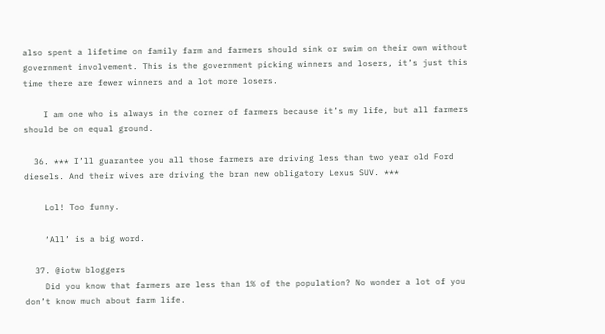also spent a lifetime on family farm and farmers should sink or swim on their own without government involvement. This is the government picking winners and losers, it’s just this time there are fewer winners and a lot more losers.

    I am one who is always in the corner of farmers because it’s my life, but all farmers should be on equal ground.

  36. *** I’ll guarantee you all those farmers are driving less than two year old Ford diesels. And their wives are driving the bran new obligatory Lexus SUV. ***

    Lol! Too funny.

    ‘All’ is a big word.

  37. @iotw bloggers
    Did you know that farmers are less than 1% of the population? No wonder a lot of you don’t know much about farm life.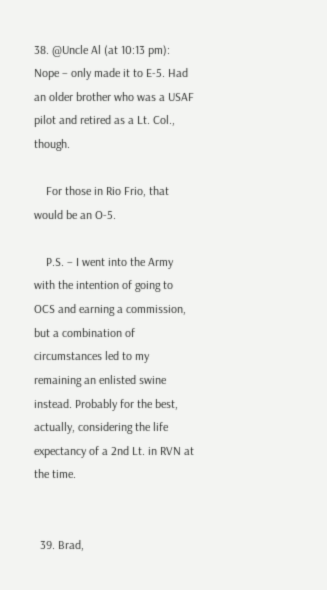38. @Uncle Al (at 10:13 pm): Nope – only made it to E-5. Had an older brother who was a USAF pilot and retired as a Lt. Col., though.

    For those in Rio Frio, that would be an O-5.

    P.S. – I went into the Army with the intention of going to OCS and earning a commission, but a combination of circumstances led to my remaining an enlisted swine instead. Probably for the best, actually, considering the life expectancy of a 2nd Lt. in RVN at the time.


  39. Brad,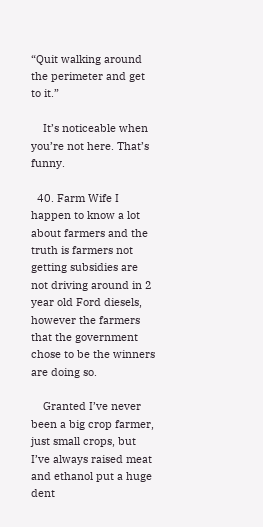“Quit walking around the perimeter and get to it.”

    It’s noticeable when you’re not here. That’s funny.

  40. Farm Wife I happen to know a lot about farmers and the truth is farmers not getting subsidies are not driving around in 2 year old Ford diesels, however the farmers that the government chose to be the winners are doing so.

    Granted I’ve never been a big crop farmer, just small crops, but I’ve always raised meat and ethanol put a huge dent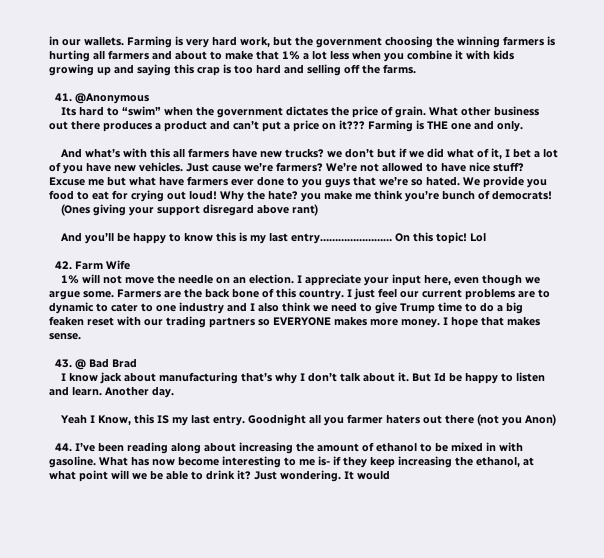in our wallets. Farming is very hard work, but the government choosing the winning farmers is hurting all farmers and about to make that 1% a lot less when you combine it with kids growing up and saying this crap is too hard and selling off the farms.

  41. @Anonymous
    Its hard to “swim” when the government dictates the price of grain. What other business out there produces a product and can’t put a price on it??? Farming is THE one and only.

    And what’s with this all farmers have new trucks? we don’t but if we did what of it, I bet a lot of you have new vehicles. Just cause we’re farmers? We’re not allowed to have nice stuff? Excuse me but what have farmers ever done to you guys that we’re so hated. We provide you food to eat for crying out loud! Why the hate? you make me think you’re bunch of democrats!
    (Ones giving your support disregard above rant)

    And you’ll be happy to know this is my last entry…………………… On this topic! Lol

  42. Farm Wife
    1% will not move the needle on an election. I appreciate your input here, even though we argue some. Farmers are the back bone of this country. I just feel our current problems are to dynamic to cater to one industry and I also think we need to give Trump time to do a big feaken reset with our trading partners so EVERYONE makes more money. I hope that makes sense.

  43. @ Bad Brad
    I know jack about manufacturing that’s why I don’t talk about it. But Id be happy to listen and learn. Another day.

    Yeah I Know, this IS my last entry. Goodnight all you farmer haters out there (not you Anon)

  44. I’ve been reading along about increasing the amount of ethanol to be mixed in with gasoline. What has now become interesting to me is- if they keep increasing the ethanol, at what point will we be able to drink it? Just wondering. It would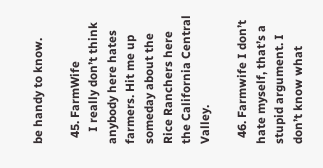be handy to know.

  45. FarmWife
    I really don’t think anybody here hates farmers. Hit me up someday about the Rice Ranchers here the California Central Valley.

  46. Farmwife I don’t hate myself, that’s a stupid argument. I don’t know what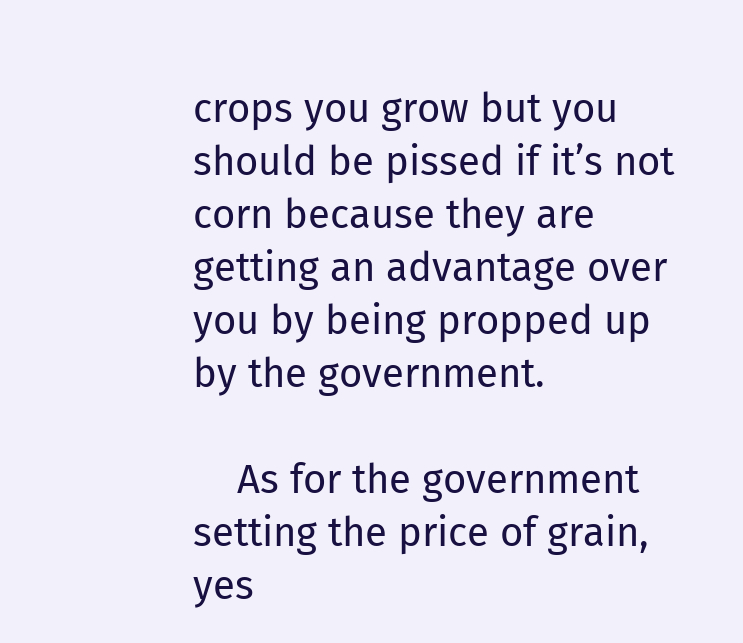crops you grow but you should be pissed if it’s not corn because they are getting an advantage over you by being propped up by the government.

    As for the government setting the price of grain, yes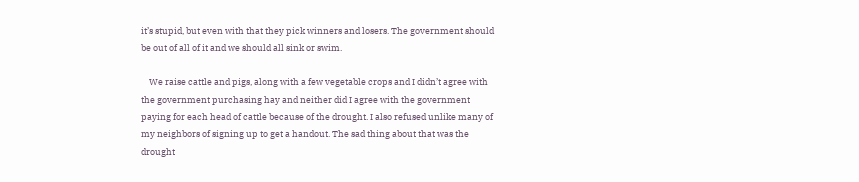it’s stupid, but even with that they pick winners and losers. The government should be out of all of it and we should all sink or swim.

    We raise cattle and pigs, along with a few vegetable crops and I didn’t agree with the government purchasing hay and neither did I agree with the government paying for each head of cattle because of the drought. I also refused unlike many of my neighbors of signing up to get a handout. The sad thing about that was the drought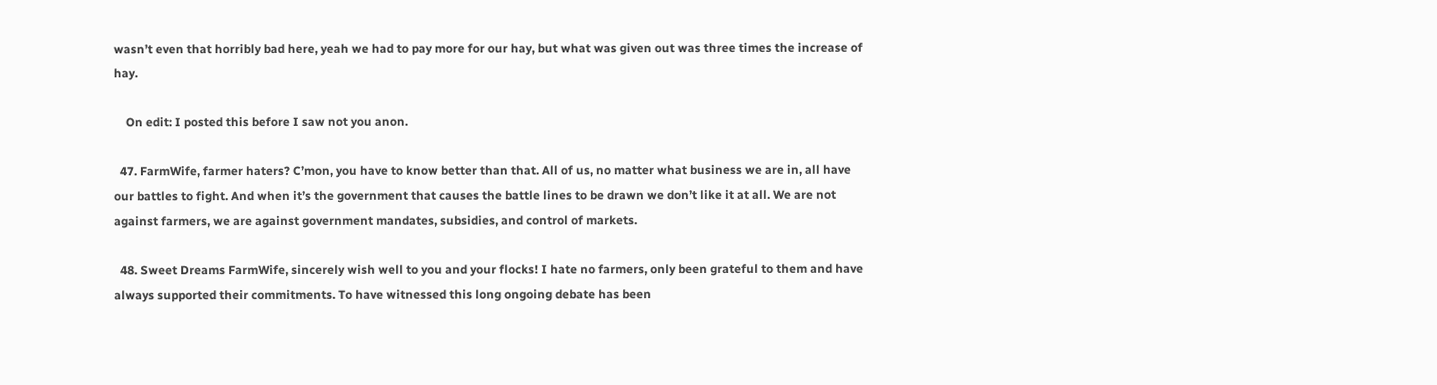wasn’t even that horribly bad here, yeah we had to pay more for our hay, but what was given out was three times the increase of hay.

    On edit: I posted this before I saw not you anon.

  47. FarmWife, farmer haters? C’mon, you have to know better than that. All of us, no matter what business we are in, all have our battles to fight. And when it’s the government that causes the battle lines to be drawn we don’t like it at all. We are not against farmers, we are against government mandates, subsidies, and control of markets.

  48. Sweet Dreams FarmWife, sincerely wish well to you and your flocks! I hate no farmers, only been grateful to them and have always supported their commitments. To have witnessed this long ongoing debate has been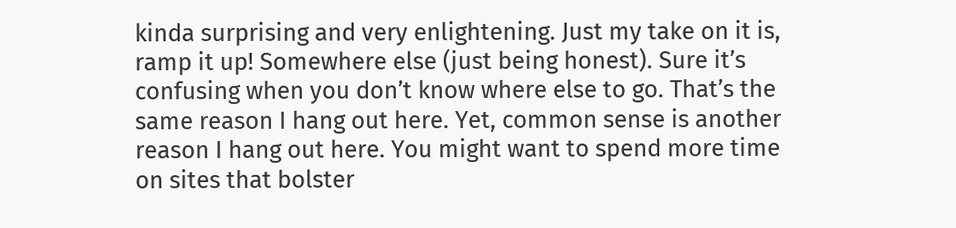kinda surprising and very enlightening. Just my take on it is, ramp it up! Somewhere else (just being honest). Sure it’s confusing when you don’t know where else to go. That’s the same reason I hang out here. Yet, common sense is another reason I hang out here. You might want to spend more time on sites that bolster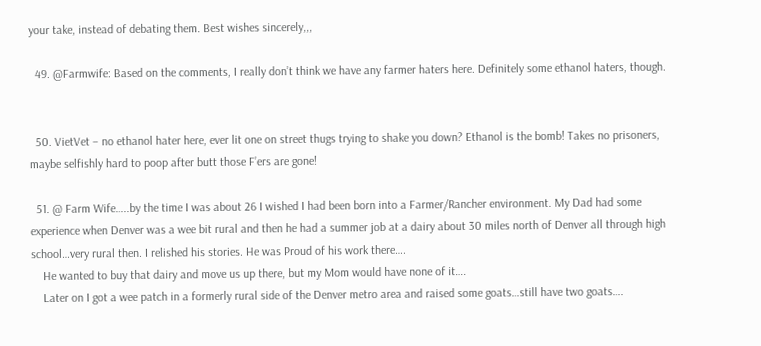your take, instead of debating them. Best wishes sincerely,,,

  49. @Farmwife: Based on the comments, I really don’t think we have any farmer haters here. Definitely some ethanol haters, though.


  50. VietVet – no ethanol hater here, ever lit one on street thugs trying to shake you down? Ethanol is the bomb! Takes no prisoners, maybe selfishly hard to poop after butt those F’ers are gone!

  51. @ Farm Wife…..by the time I was about 26 I wished I had been born into a Farmer/Rancher environment. My Dad had some experience when Denver was a wee bit rural and then he had a summer job at a dairy about 30 miles north of Denver all through high school…very rural then. I relished his stories. He was Proud of his work there….
    He wanted to buy that dairy and move us up there, but my Mom would have none of it….
    Later on I got a wee patch in a formerly rural side of the Denver metro area and raised some goats…still have two goats….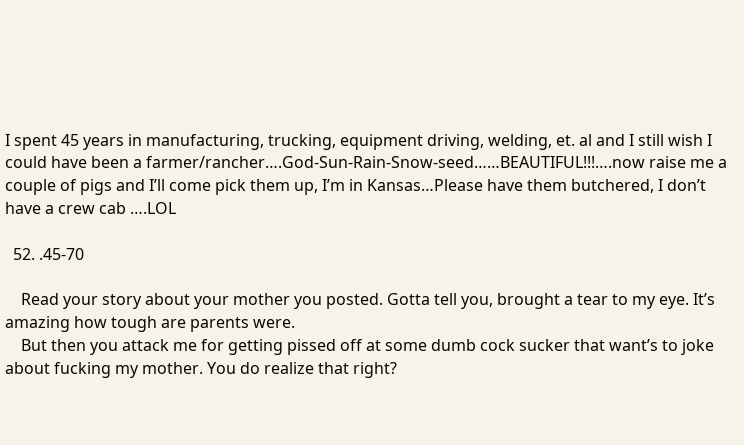I spent 45 years in manufacturing, trucking, equipment driving, welding, et. al and I still wish I could have been a farmer/rancher….God-Sun-Rain-Snow-seed……BEAUTIFUL!!!….now raise me a couple of pigs and I’ll come pick them up, I’m in Kansas…Please have them butchered, I don’t have a crew cab ….LOL

  52. .45-70

    Read your story about your mother you posted. Gotta tell you, brought a tear to my eye. It’s amazing how tough are parents were.
    But then you attack me for getting pissed off at some dumb cock sucker that want’s to joke about fucking my mother. You do realize that right?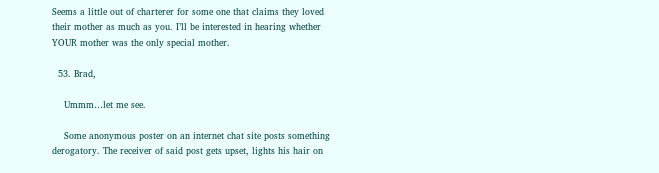Seems a little out of charterer for some one that claims they loved their mother as much as you. I’ll be interested in hearing whether YOUR mother was the only special mother.

  53. Brad,

    Ummm…let me see.

    Some anonymous poster on an internet chat site posts something derogatory. The receiver of said post gets upset, lights his hair on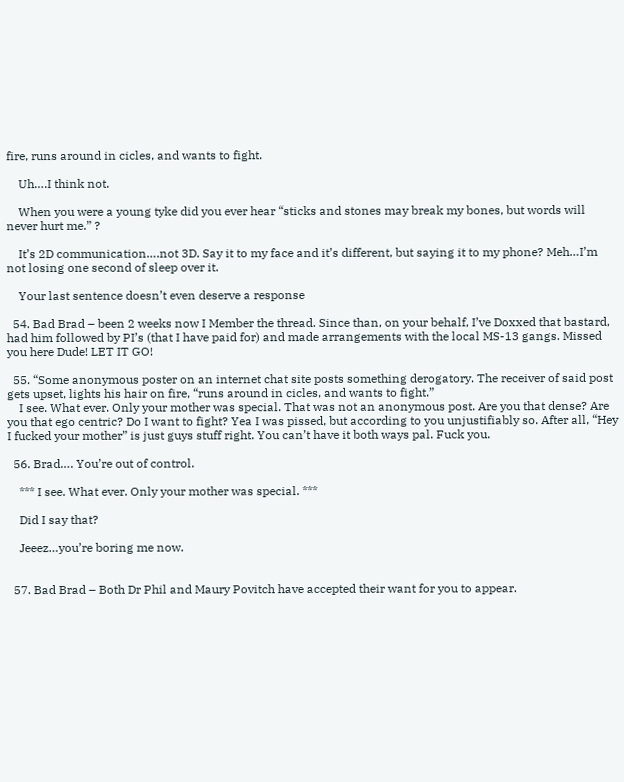fire, runs around in cicles, and wants to fight.

    Uh….I think not.

    When you were a young tyke did you ever hear “sticks and stones may break my bones, but words will never hurt me.” ?

    It’s 2D communication….not 3D. Say it to my face and it’s different, but saying it to my phone? Meh…I’m not losing one second of sleep over it.

    Your last sentence doesn’t even deserve a response

  54. Bad Brad – been 2 weeks now I Member the thread. Since than, on your behalf, I’ve Doxxed that bastard, had him followed by PI’s (that I have paid for) and made arrangements with the local MS-13 gangs. Missed you here Dude! LET IT GO!

  55. “Some anonymous poster on an internet chat site posts something derogatory. The receiver of said post gets upset, lights his hair on fire, “runs around in cicles, and wants to fight.”
    I see. What ever. Only your mother was special. That was not an anonymous post. Are you that dense? Are you that ego centric? Do I want to fight? Yea I was pissed, but according to you unjustifiably so. After all, “Hey I fucked your mother” is just guys stuff right. You can’t have it both ways pal. Fuck you.

  56. Brad…. You’re out of control.

    *** I see. What ever. Only your mother was special. ***

    Did I say that?

    Jeeez…you’re boring me now.


  57. Bad Brad – Both Dr Phil and Maury Povitch have accepted their want for you to appear.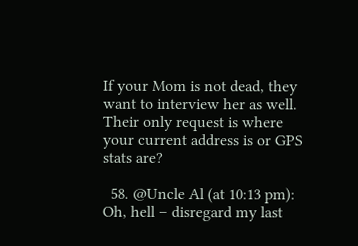If your Mom is not dead, they want to interview her as well. Their only request is where your current address is or GPS stats are?

  58. @Uncle Al (at 10:13 pm): Oh, hell – disregard my last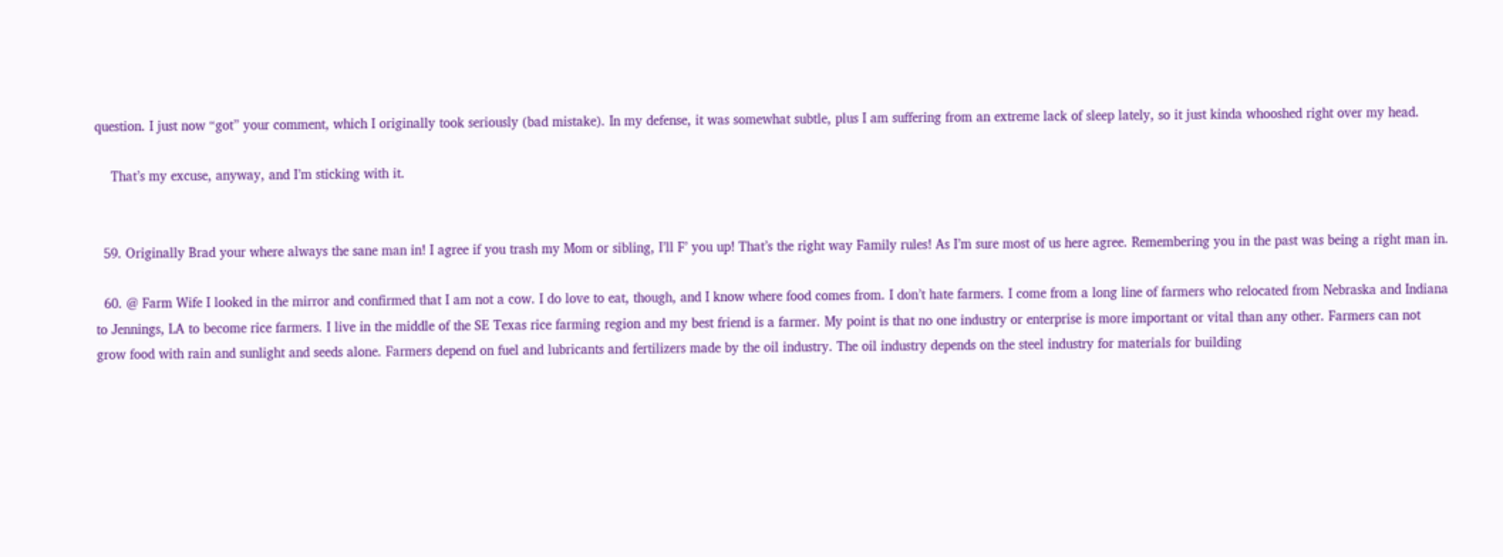question. I just now “got” your comment, which I originally took seriously (bad mistake). In my defense, it was somewhat subtle, plus I am suffering from an extreme lack of sleep lately, so it just kinda whooshed right over my head.

    That’s my excuse, anyway, and I’m sticking with it.


  59. Originally Brad your where always the sane man in! I agree if you trash my Mom or sibling, I’ll F’ you up! That’s the right way Family rules! As I’m sure most of us here agree. Remembering you in the past was being a right man in.

  60. @ Farm Wife I looked in the mirror and confirmed that I am not a cow. I do love to eat, though, and I know where food comes from. I don’t hate farmers. I come from a long line of farmers who relocated from Nebraska and Indiana to Jennings, LA to become rice farmers. I live in the middle of the SE Texas rice farming region and my best friend is a farmer. My point is that no one industry or enterprise is more important or vital than any other. Farmers can not grow food with rain and sunlight and seeds alone. Farmers depend on fuel and lubricants and fertilizers made by the oil industry. The oil industry depends on the steel industry for materials for building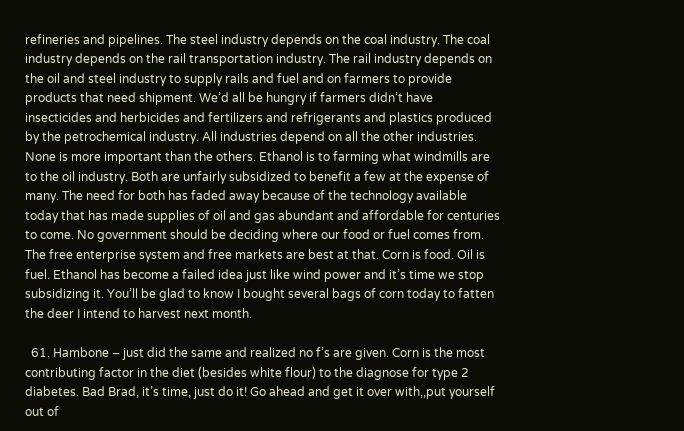refineries and pipelines. The steel industry depends on the coal industry. The coal industry depends on the rail transportation industry. The rail industry depends on the oil and steel industry to supply rails and fuel and on farmers to provide products that need shipment. We’d all be hungry if farmers didn’t have insecticides and herbicides and fertilizers and refrigerants and plastics produced by the petrochemical industry. All industries depend on all the other industries. None is more important than the others. Ethanol is to farming what windmills are to the oil industry. Both are unfairly subsidized to benefit a few at the expense of many. The need for both has faded away because of the technology available today that has made supplies of oil and gas abundant and affordable for centuries to come. No government should be deciding where our food or fuel comes from. The free enterprise system and free markets are best at that. Corn is food. Oil is fuel. Ethanol has become a failed idea just like wind power and it’s time we stop subsidizing it. You’ll be glad to know I bought several bags of corn today to fatten the deer I intend to harvest next month.

  61. Hambone – just did the same and realized no f’s are given. Corn is the most contributing factor in the diet (besides white flour) to the diagnose for type 2 diabetes. Bad Brad, it’s time, just do it! Go ahead and get it over with,,put yourself out of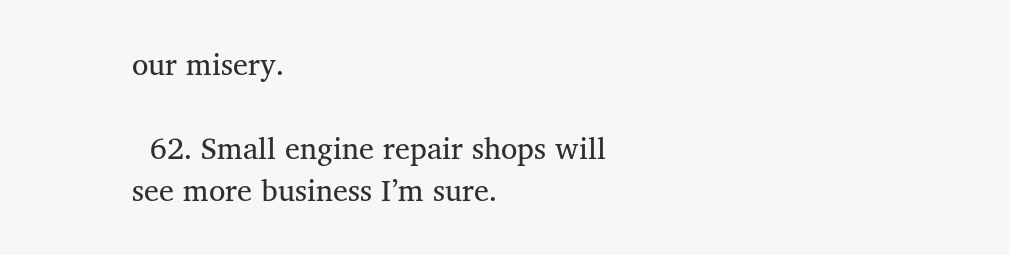our misery.

  62. Small engine repair shops will see more business I’m sure.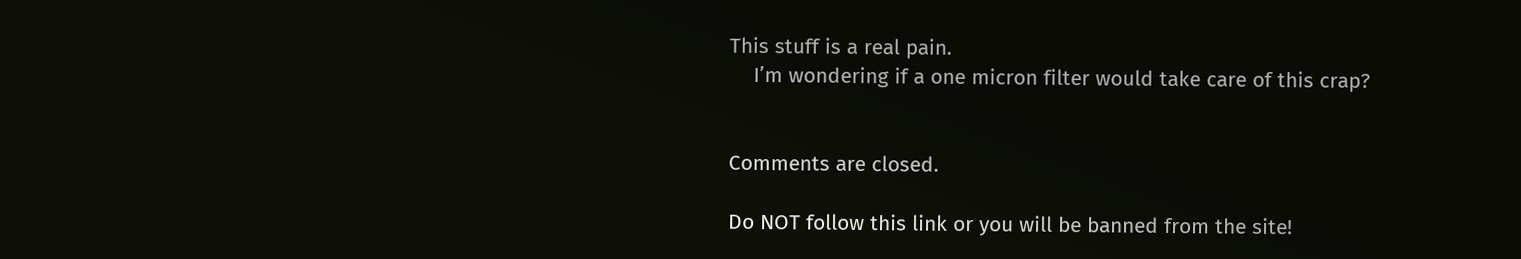This stuff is a real pain.
    I’m wondering if a one micron filter would take care of this crap?


Comments are closed.

Do NOT follow this link or you will be banned from the site!